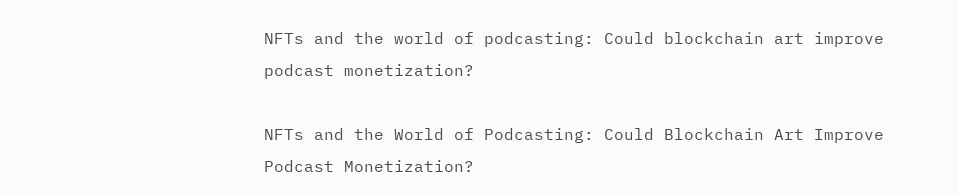NFTs and the world of podcasting: Could blockchain art improve podcast monetization?

NFTs and the World of Podcasting: Could Blockchain Art Improve Podcast Monetization?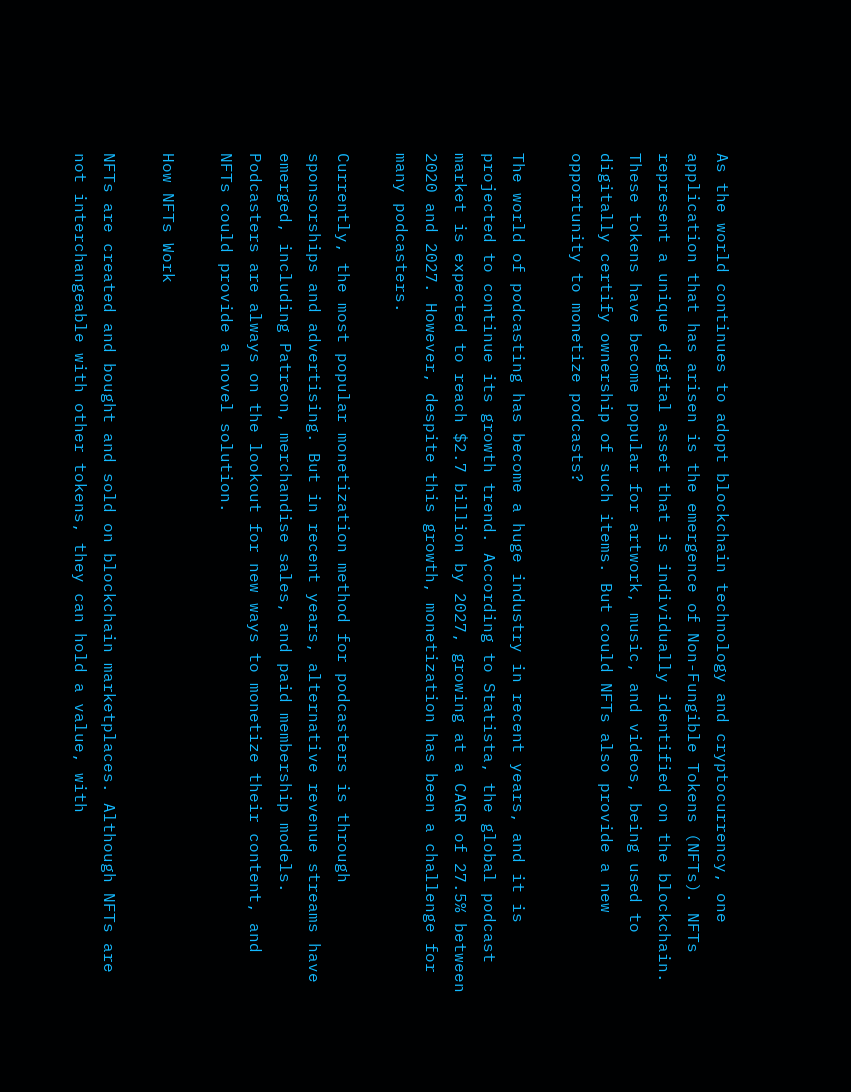As the world continues to adopt blockchain technology and cryptocurrency, one application that has arisen is the emergence of Non-Fungible Tokens (NFTs). NFTs represent a unique digital asset that is individually identified on the blockchain. These tokens have become popular for artwork, music, and videos, being used to digitally certify ownership of such items. But could NFTs also provide a new opportunity to monetize podcasts?

The world of podcasting has become a huge industry in recent years, and it is projected to continue its growth trend. According to Statista, the global podcast market is expected to reach $2.7 billion by 2027, growing at a CAGR of 27.5% between 2020 and 2027. However, despite this growth, monetization has been a challenge for many podcasters.

Currently, the most popular monetization method for podcasters is through sponsorships and advertising. But in recent years, alternative revenue streams have emerged, including Patreon, merchandise sales, and paid membership models. Podcasters are always on the lookout for new ways to monetize their content, and NFTs could provide a novel solution.

How NFTs Work

NFTs are created and bought and sold on blockchain marketplaces. Although NFTs are not interchangeable with other tokens, they can hold a value, with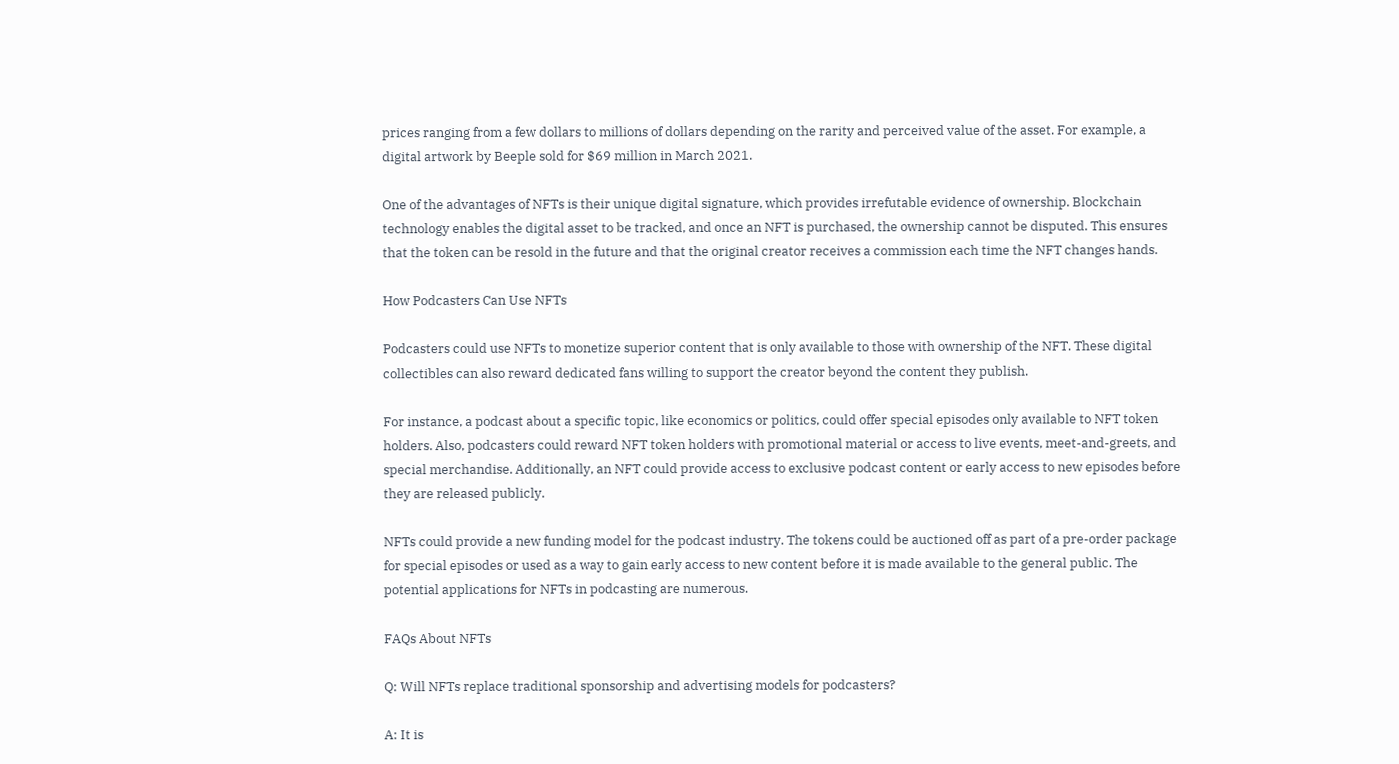prices ranging from a few dollars to millions of dollars depending on the rarity and perceived value of the asset. For example, a digital artwork by Beeple sold for $69 million in March 2021.

One of the advantages of NFTs is their unique digital signature, which provides irrefutable evidence of ownership. Blockchain technology enables the digital asset to be tracked, and once an NFT is purchased, the ownership cannot be disputed. This ensures that the token can be resold in the future and that the original creator receives a commission each time the NFT changes hands.

How Podcasters Can Use NFTs

Podcasters could use NFTs to monetize superior content that is only available to those with ownership of the NFT. These digital collectibles can also reward dedicated fans willing to support the creator beyond the content they publish.

For instance, a podcast about a specific topic, like economics or politics, could offer special episodes only available to NFT token holders. Also, podcasters could reward NFT token holders with promotional material or access to live events, meet-and-greets, and special merchandise. Additionally, an NFT could provide access to exclusive podcast content or early access to new episodes before they are released publicly.

NFTs could provide a new funding model for the podcast industry. The tokens could be auctioned off as part of a pre-order package for special episodes or used as a way to gain early access to new content before it is made available to the general public. The potential applications for NFTs in podcasting are numerous.

FAQs About NFTs

Q: Will NFTs replace traditional sponsorship and advertising models for podcasters?

A: It is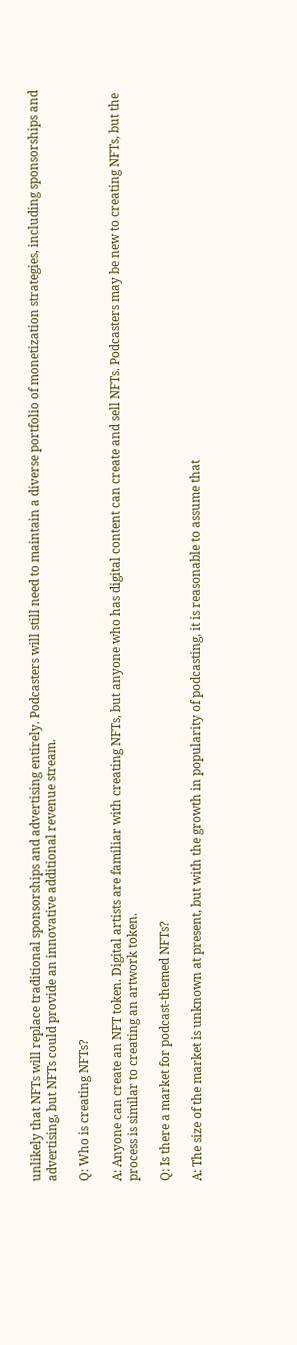unlikely that NFTs will replace traditional sponsorships and advertising entirely. Podcasters will still need to maintain a diverse portfolio of monetization strategies, including sponsorships and advertising, but NFTs could provide an innovative additional revenue stream.

Q: Who is creating NFTs?

A: Anyone can create an NFT token. Digital artists are familiar with creating NFTs, but anyone who has digital content can create and sell NFTs. Podcasters may be new to creating NFTs, but the process is similar to creating an artwork token.

Q: Is there a market for podcast-themed NFTs?

A: The size of the market is unknown at present, but with the growth in popularity of podcasting, it is reasonable to assume that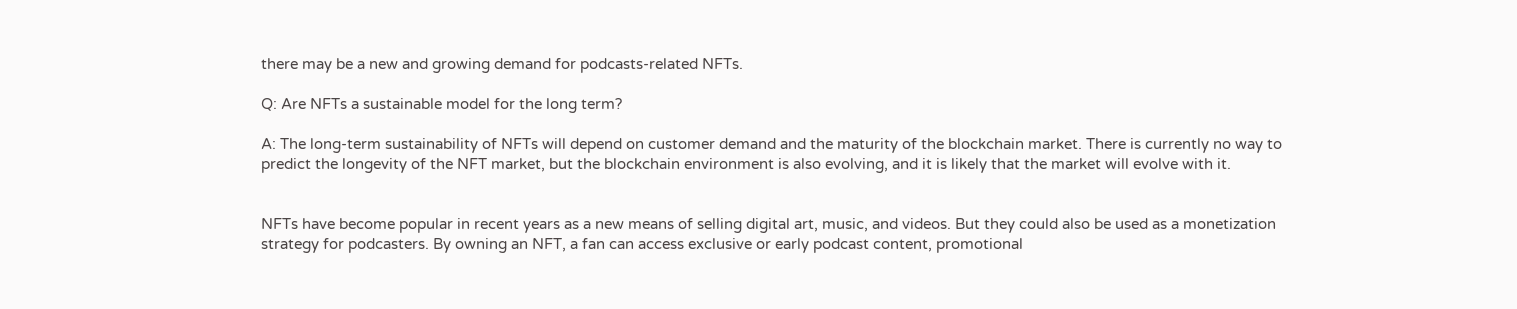there may be a new and growing demand for podcasts-related NFTs.

Q: Are NFTs a sustainable model for the long term?

A: The long-term sustainability of NFTs will depend on customer demand and the maturity of the blockchain market. There is currently no way to predict the longevity of the NFT market, but the blockchain environment is also evolving, and it is likely that the market will evolve with it.


NFTs have become popular in recent years as a new means of selling digital art, music, and videos. But they could also be used as a monetization strategy for podcasters. By owning an NFT, a fan can access exclusive or early podcast content, promotional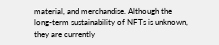material, and merchandise. Although the long-term sustainability of NFTs is unknown, they are currently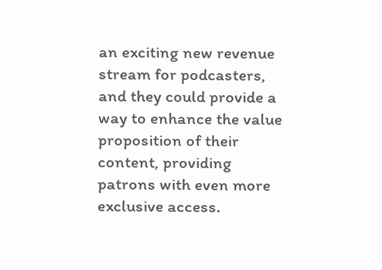an exciting new revenue stream for podcasters, and they could provide a way to enhance the value proposition of their content, providing patrons with even more exclusive access.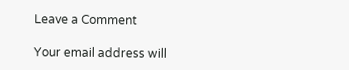Leave a Comment

Your email address will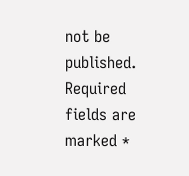not be published. Required fields are marked *